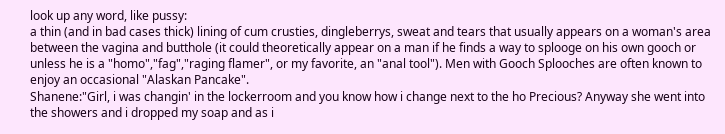look up any word, like pussy:
a thin (and in bad cases thick) lining of cum crusties, dingleberrys, sweat and tears that usually appears on a woman's area between the vagina and butthole (it could theoretically appear on a man if he finds a way to splooge on his own gooch or unless he is a "homo","fag","raging flamer", or my favorite, an "anal tool"). Men with Gooch Splooches are often known to enjoy an occasional "Alaskan Pancake".
Shanene:"Girl, i was changin' in the lockerroom and you know how i change next to the ho Precious? Anyway she went into the showers and i dropped my soap and as i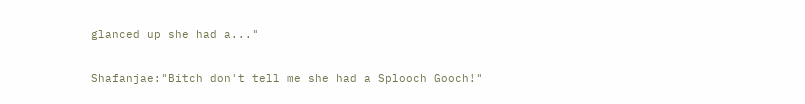glanced up she had a..."

Shafanjae:"Bitch don't tell me she had a Splooch Gooch!"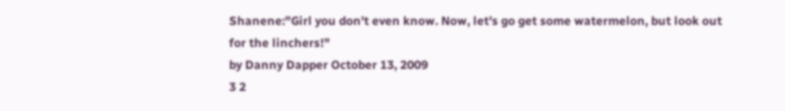Shanene:"Girl you don't even know. Now, let's go get some watermelon, but look out for the linchers!"
by Danny Dapper October 13, 2009
3 2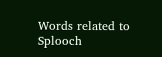Words related to Splooch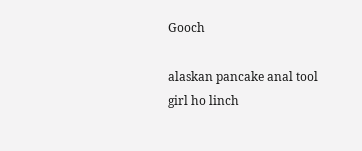Gooch

alaskan pancake anal tool girl ho linch